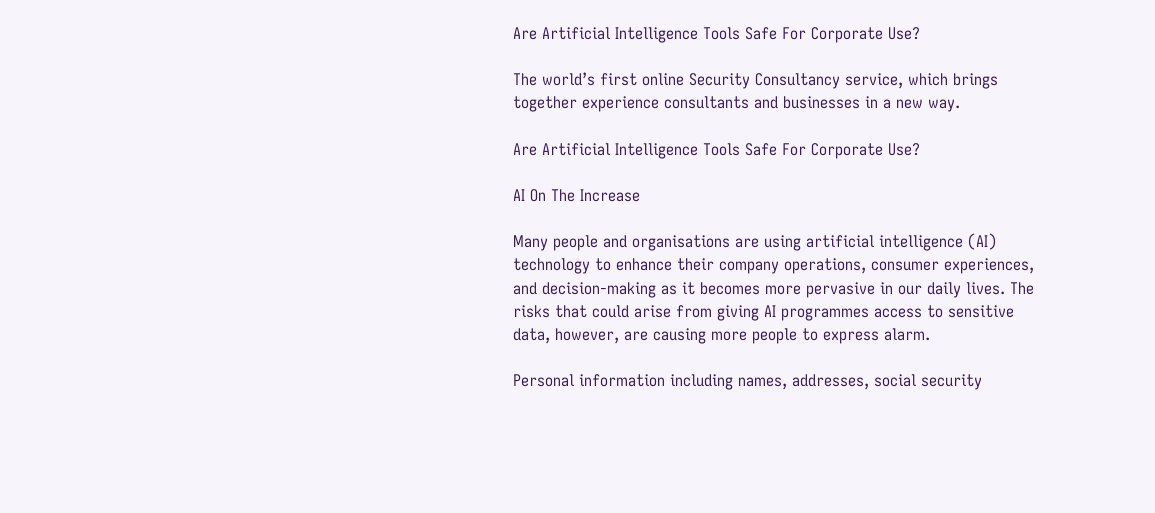Are Artificial Intelligence Tools Safe For Corporate Use?

The world’s first online Security Consultancy service, which brings together experience consultants and businesses in a new way.

Are Artificial Intelligence Tools Safe For Corporate Use?

AI On The Increase

Many people and organisations are using artificial intelligence (AI) technology to enhance their company operations, consumer experiences, and decision-making as it becomes more pervasive in our daily lives. The risks that could arise from giving AI programmes access to sensitive data, however, are causing more people to express alarm.

Personal information including names, addresses, social security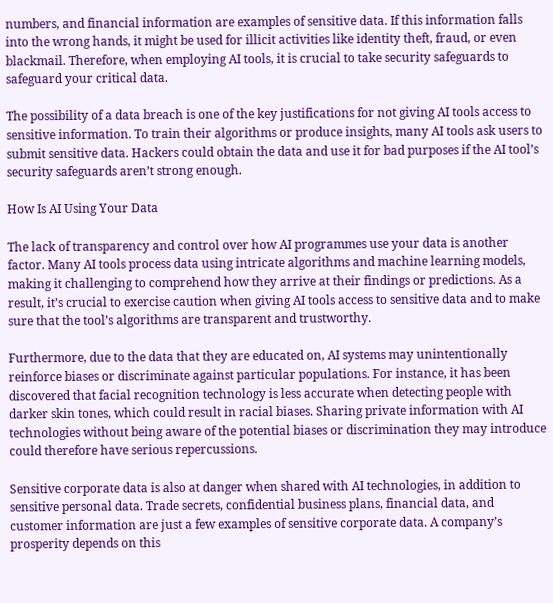numbers, and financial information are examples of sensitive data. If this information falls into the wrong hands, it might be used for illicit activities like identity theft, fraud, or even blackmail. Therefore, when employing AI tools, it is crucial to take security safeguards to safeguard your critical data.

The possibility of a data breach is one of the key justifications for not giving AI tools access to sensitive information. To train their algorithms or produce insights, many AI tools ask users to submit sensitive data. Hackers could obtain the data and use it for bad purposes if the AI tool’s security safeguards aren’t strong enough.

How Is AI Using Your Data

The lack of transparency and control over how AI programmes use your data is another factor. Many AI tools process data using intricate algorithms and machine learning models, making it challenging to comprehend how they arrive at their findings or predictions. As a result, it’s crucial to exercise caution when giving AI tools access to sensitive data and to make sure that the tool’s algorithms are transparent and trustworthy.

Furthermore, due to the data that they are educated on, AI systems may unintentionally reinforce biases or discriminate against particular populations. For instance, it has been discovered that facial recognition technology is less accurate when detecting people with darker skin tones, which could result in racial biases. Sharing private information with AI technologies without being aware of the potential biases or discrimination they may introduce could therefore have serious repercussions.

Sensitive corporate data is also at danger when shared with AI technologies, in addition to sensitive personal data. Trade secrets, confidential business plans, financial data, and customer information are just a few examples of sensitive corporate data. A company’s prosperity depends on this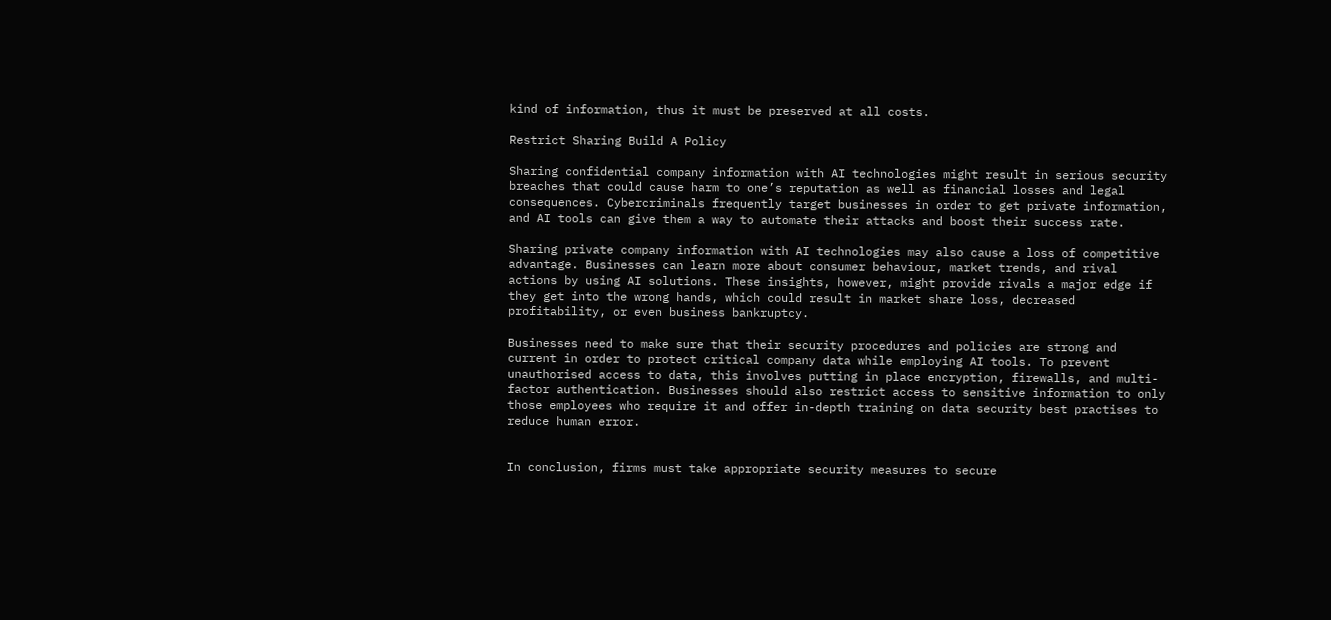kind of information, thus it must be preserved at all costs.

Restrict Sharing Build A Policy

Sharing confidential company information with AI technologies might result in serious security breaches that could cause harm to one’s reputation as well as financial losses and legal consequences. Cybercriminals frequently target businesses in order to get private information, and AI tools can give them a way to automate their attacks and boost their success rate.

Sharing private company information with AI technologies may also cause a loss of competitive advantage. Businesses can learn more about consumer behaviour, market trends, and rival actions by using AI solutions. These insights, however, might provide rivals a major edge if they get into the wrong hands, which could result in market share loss, decreased profitability, or even business bankruptcy.

Businesses need to make sure that their security procedures and policies are strong and current in order to protect critical company data while employing AI tools. To prevent unauthorised access to data, this involves putting in place encryption, firewalls, and multi-factor authentication. Businesses should also restrict access to sensitive information to only those employees who require it and offer in-depth training on data security best practises to reduce human error.


In conclusion, firms must take appropriate security measures to secure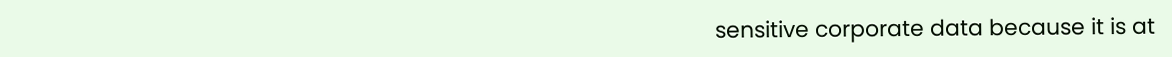sensitive corporate data because it is at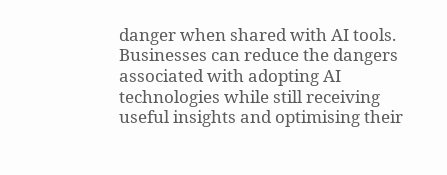danger when shared with AI tools. Businesses can reduce the dangers associated with adopting AI technologies while still receiving useful insights and optimising their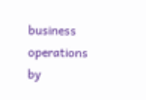business operations by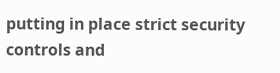putting in place strict security controls and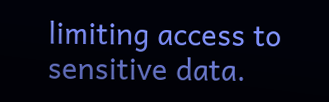limiting access to sensitive data.